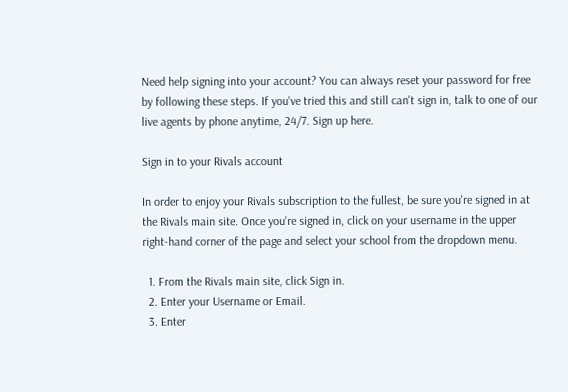Need help signing into your account? You can always reset your password for free by following these steps. If you've tried this and still can't sign in, talk to one of our live agents by phone anytime, 24/7. Sign up here.

Sign in to your Rivals account

In order to enjoy your Rivals subscription to the fullest, be sure you're signed in at the Rivals main site. Once you're signed in, click on your username in the upper right-hand corner of the page and select your school from the dropdown menu.

  1. From the Rivals main site, click Sign in.
  2. Enter your Username or Email.
  3. Enter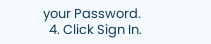your Password.
  4. Click Sign In.